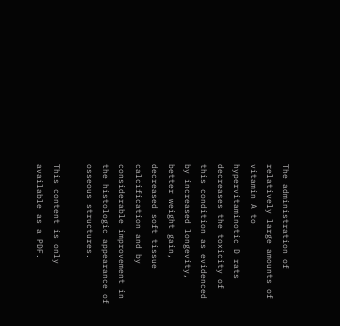The administration of relatively large amounts of vitamin A to hypervitaminotic D rats decreases the toxicity of this condition as evidenced by increased longevity, better weight gain, decreased soft tissue calcification and by considerable improvement in the histologic appearance of osseous structures.

This content is only available as a PDF.